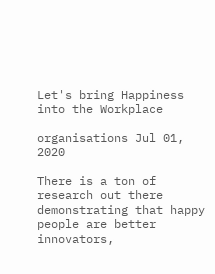Let's bring Happiness into the Workplace

organisations Jul 01, 2020

There is a ton of research out there demonstrating that happy people are better innovators,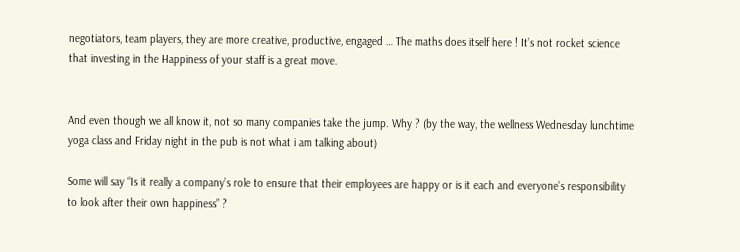negotiators, team players, they are more creative, productive, engaged … The maths does itself here ! It’s not rocket science that investing in the Happiness of your staff is a great move.


And even though we all know it, not so many companies take the jump. Why ? (by the way, the wellness Wednesday lunchtime yoga class and Friday night in the pub is not what i am talking about)

Some will say “Is it really a company’s role to ensure that their employees are happy or is it each and everyone’s responsibility to look after their own happiness” ?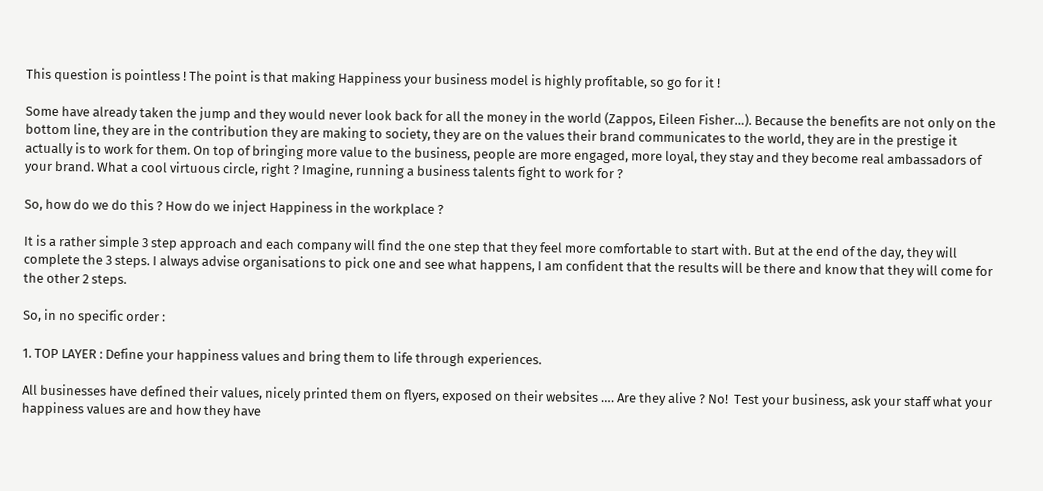This question is pointless ! The point is that making Happiness your business model is highly profitable, so go for it !

Some have already taken the jump and they would never look back for all the money in the world (Zappos, Eileen Fisher…). Because the benefits are not only on the bottom line, they are in the contribution they are making to society, they are on the values their brand communicates to the world, they are in the prestige it actually is to work for them. On top of bringing more value to the business, people are more engaged, more loyal, they stay and they become real ambassadors of your brand. What a cool virtuous circle, right ? Imagine, running a business talents fight to work for ?

So, how do we do this ? How do we inject Happiness in the workplace ?

It is a rather simple 3 step approach and each company will find the one step that they feel more comfortable to start with. But at the end of the day, they will complete the 3 steps. I always advise organisations to pick one and see what happens, I am confident that the results will be there and know that they will come for the other 2 steps.

So, in no specific order :

1. TOP LAYER : Define your happiness values and bring them to life through experiences.

All businesses have defined their values, nicely printed them on flyers, exposed on their websites …. Are they alive ? No!  Test your business, ask your staff what your happiness values are and how they have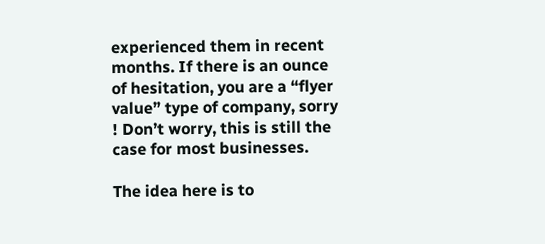experienced them in recent months. If there is an ounce of hesitation, you are a “flyer value” type of company, sorry ! Don’t worry, this is still the case for most businesses.

The idea here is to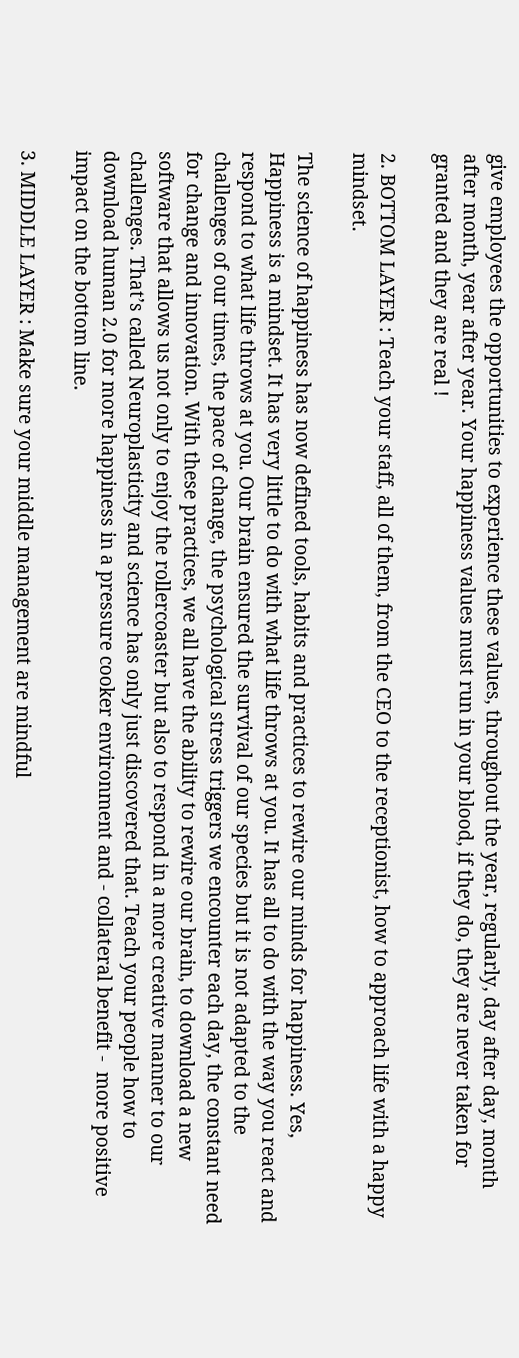give employees the opportunities to experience these values, throughout the year, regularly, day after day, month after month, year after year. Your happiness values must run in your blood, if they do, they are never taken for granted and they are real !

2. BOTTOM LAYER : Teach your staff, all of them, from the CEO to the receptionist, how to approach life with a happy mindset.

The science of happiness has now defined tools, habits and practices to rewire our minds for happiness. Yes, Happiness is a mindset. It has very little to do with what life throws at you. It has all to do with the way you react and respond to what life throws at you. Our brain ensured the survival of our species but it is not adapted to the challenges of our times, the pace of change, the psychological stress triggers we encounter each day, the constant need for change and innovation. With these practices, we all have the ability to rewire our brain, to download a new software that allows us not only to enjoy the rollercoaster but also to respond in a more creative manner to our challenges. That’s called Neuroplasticity and science has only just discovered that. Teach your people how to download human 2.0 for more happiness in a pressure cooker environment and - collateral benefit -  more positive impact on the bottom line.

3. MIDDLE LAYER : Make sure your middle management are mindful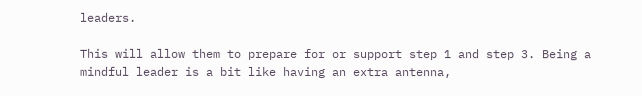leaders.

This will allow them to prepare for or support step 1 and step 3. Being a mindful leader is a bit like having an extra antenna,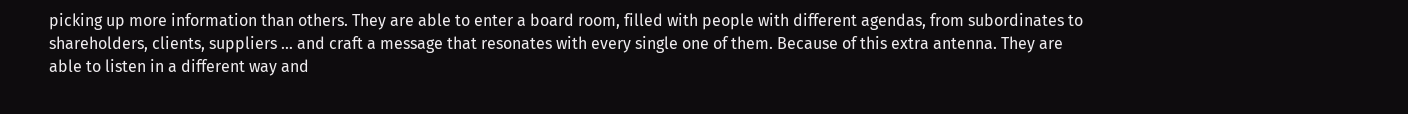picking up more information than others. They are able to enter a board room, filled with people with different agendas, from subordinates to shareholders, clients, suppliers … and craft a message that resonates with every single one of them. Because of this extra antenna. They are able to listen in a different way and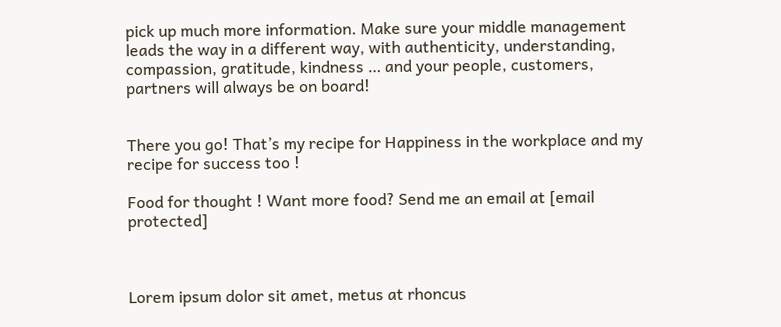pick up much more information. Make sure your middle management leads the way in a different way, with authenticity, understanding, compassion, gratitude, kindness … and your people, customers, partners will always be on board!


There you go! That’s my recipe for Happiness in the workplace and my recipe for success too !

Food for thought ! Want more food? Send me an email at [email protected]



Lorem ipsum dolor sit amet, metus at rhoncus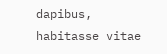dapibus, habitasse vitae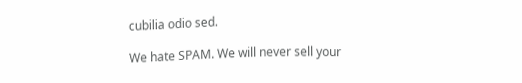cubilia odio sed.

We hate SPAM. We will never sell your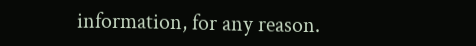information, for any reason.